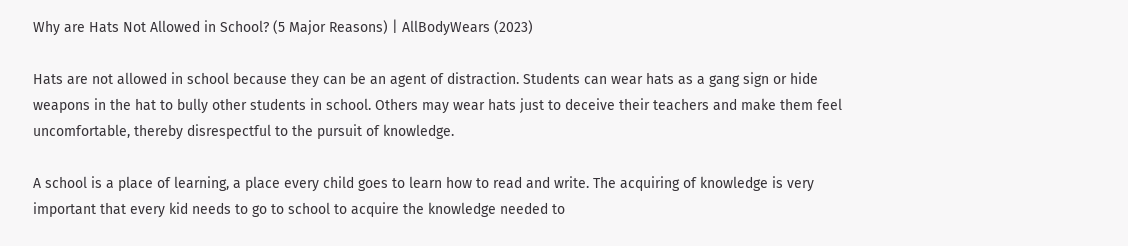Why are Hats Not Allowed in School? (5 Major Reasons) | AllBodyWears (2023)

Hats are not allowed in school because they can be an agent of distraction. Students can wear hats as a gang sign or hide weapons in the hat to bully other students in school. Others may wear hats just to deceive their teachers and make them feel uncomfortable, thereby disrespectful to the pursuit of knowledge.

A school is a place of learning, a place every child goes to learn how to read and write. The acquiring of knowledge is very important that every kid needs to go to school to acquire the knowledge needed to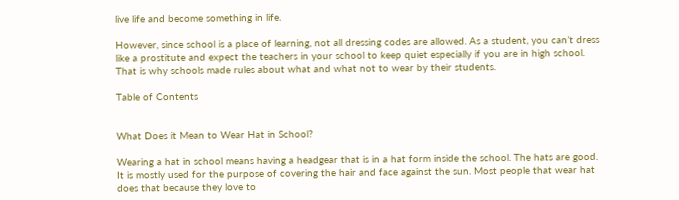live life and become something in life.

However, since school is a place of learning, not all dressing codes are allowed. As a student, you can’t dress like a prostitute and expect the teachers in your school to keep quiet especially if you are in high school. That is why schools made rules about what and what not to wear by their students.

Table of Contents


What Does it Mean to Wear Hat in School?

Wearing a hat in school means having a headgear that is in a hat form inside the school. The hats are good. It is mostly used for the purpose of covering the hair and face against the sun. Most people that wear hat does that because they love to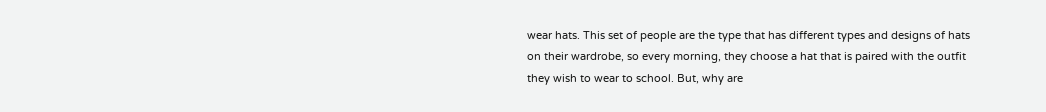wear hats. This set of people are the type that has different types and designs of hats on their wardrobe, so every morning, they choose a hat that is paired with the outfit they wish to wear to school. But, why are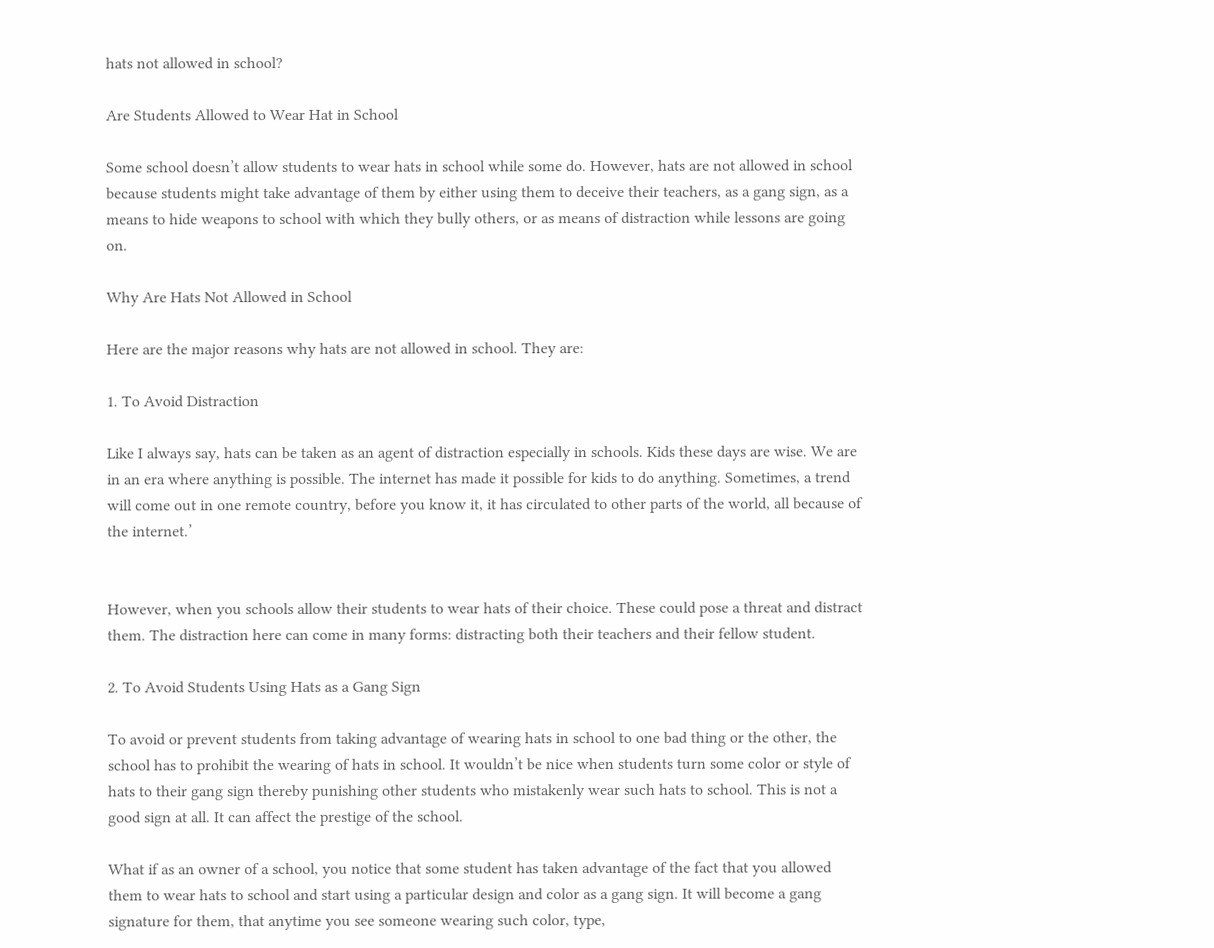hats not allowed in school?

Are Students Allowed to Wear Hat in School

Some school doesn’t allow students to wear hats in school while some do. However, hats are not allowed in school because students might take advantage of them by either using them to deceive their teachers, as a gang sign, as a means to hide weapons to school with which they bully others, or as means of distraction while lessons are going on.

Why Are Hats Not Allowed in School

Here are the major reasons why hats are not allowed in school. They are:

1. To Avoid Distraction

Like I always say, hats can be taken as an agent of distraction especially in schools. Kids these days are wise. We are in an era where anything is possible. The internet has made it possible for kids to do anything. Sometimes, a trend will come out in one remote country, before you know it, it has circulated to other parts of the world, all because of the internet.’


However, when you schools allow their students to wear hats of their choice. These could pose a threat and distract them. The distraction here can come in many forms: distracting both their teachers and their fellow student.

2. To Avoid Students Using Hats as a Gang Sign

To avoid or prevent students from taking advantage of wearing hats in school to one bad thing or the other, the school has to prohibit the wearing of hats in school. It wouldn’t be nice when students turn some color or style of hats to their gang sign thereby punishing other students who mistakenly wear such hats to school. This is not a good sign at all. It can affect the prestige of the school.

What if as an owner of a school, you notice that some student has taken advantage of the fact that you allowed them to wear hats to school and start using a particular design and color as a gang sign. It will become a gang signature for them, that anytime you see someone wearing such color, type,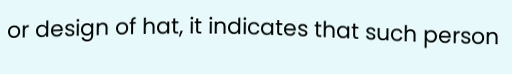or design of hat, it indicates that such person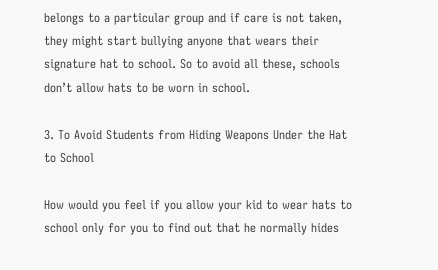belongs to a particular group and if care is not taken, they might start bullying anyone that wears their signature hat to school. So to avoid all these, schools don’t allow hats to be worn in school.

3. To Avoid Students from Hiding Weapons Under the Hat to School

How would you feel if you allow your kid to wear hats to school only for you to find out that he normally hides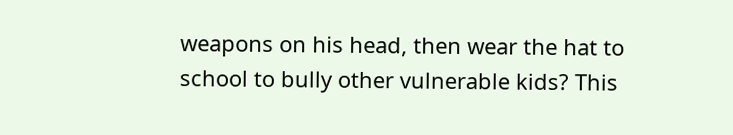weapons on his head, then wear the hat to school to bully other vulnerable kids? This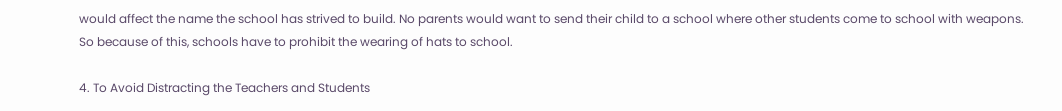would affect the name the school has strived to build. No parents would want to send their child to a school where other students come to school with weapons. So because of this, schools have to prohibit the wearing of hats to school.

4. To Avoid Distracting the Teachers and Students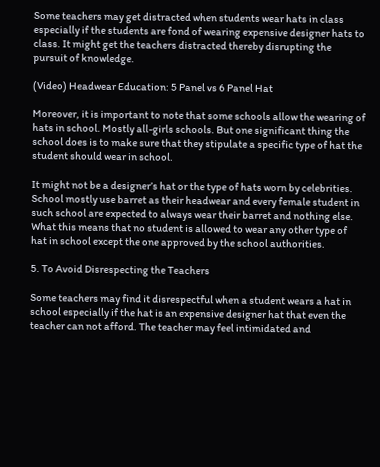Some teachers may get distracted when students wear hats in class especially if the students are fond of wearing expensive designer hats to class. It might get the teachers distracted thereby disrupting the pursuit of knowledge.

(Video) Headwear Education: 5 Panel vs 6 Panel Hat

Moreover, it is important to note that some schools allow the wearing of hats in school. Mostly all-girls schools. But one significant thing the school does is to make sure that they stipulate a specific type of hat the student should wear in school.

It might not be a designer’s hat or the type of hats worn by celebrities. School mostly use barret as their headwear and every female student in such school are expected to always wear their barret and nothing else. What this means that no student is allowed to wear any other type of hat in school except the one approved by the school authorities.

5. To Avoid Disrespecting the Teachers

Some teachers may find it disrespectful when a student wears a hat in school especially if the hat is an expensive designer hat that even the teacher can not afford. The teacher may feel intimidated and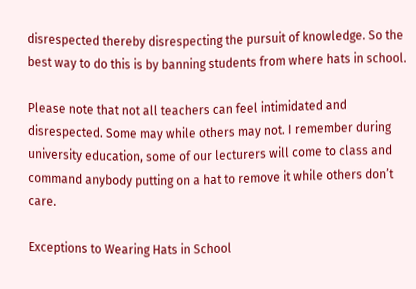disrespected thereby disrespecting the pursuit of knowledge. So the best way to do this is by banning students from where hats in school.

Please note that not all teachers can feel intimidated and disrespected. Some may while others may not. I remember during university education, some of our lecturers will come to class and command anybody putting on a hat to remove it while others don’t care.

Exceptions to Wearing Hats in School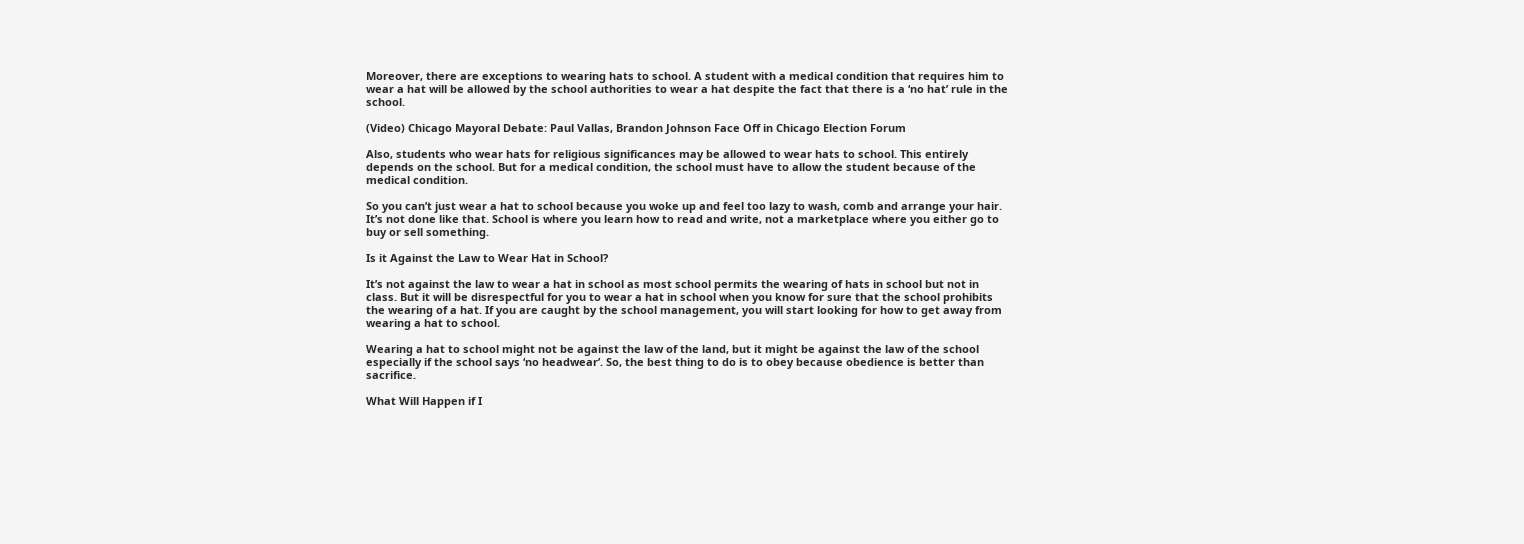Moreover, there are exceptions to wearing hats to school. A student with a medical condition that requires him to wear a hat will be allowed by the school authorities to wear a hat despite the fact that there is a ‘no hat’ rule in the school.

(Video) Chicago Mayoral Debate: Paul Vallas, Brandon Johnson Face Off in Chicago Election Forum

Also, students who wear hats for religious significances may be allowed to wear hats to school. This entirely depends on the school. But for a medical condition, the school must have to allow the student because of the medical condition.

So you can’t just wear a hat to school because you woke up and feel too lazy to wash, comb and arrange your hair. It’s not done like that. School is where you learn how to read and write, not a marketplace where you either go to buy or sell something.

Is it Against the Law to Wear Hat in School?

It’s not against the law to wear a hat in school as most school permits the wearing of hats in school but not in class. But it will be disrespectful for you to wear a hat in school when you know for sure that the school prohibits the wearing of a hat. If you are caught by the school management, you will start looking for how to get away from wearing a hat to school.

Wearing a hat to school might not be against the law of the land, but it might be against the law of the school especially if the school says ‘no headwear’. So, the best thing to do is to obey because obedience is better than sacrifice.

What Will Happen if I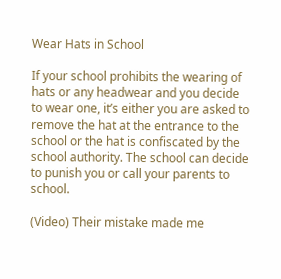Wear Hats in School

If your school prohibits the wearing of hats or any headwear and you decide to wear one, it’s either you are asked to remove the hat at the entrance to the school or the hat is confiscated by the school authority. The school can decide to punish you or call your parents to school.

(Video) Their mistake made me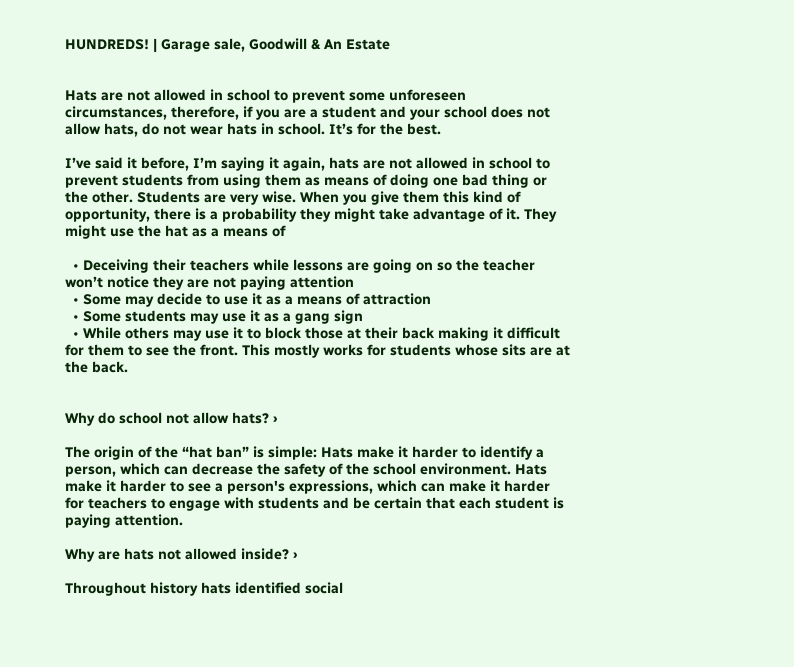HUNDREDS! | Garage sale, Goodwill & An Estate


Hats are not allowed in school to prevent some unforeseen circumstances, therefore, if you are a student and your school does not allow hats, do not wear hats in school. It’s for the best.

I’ve said it before, I’m saying it again, hats are not allowed in school to prevent students from using them as means of doing one bad thing or the other. Students are very wise. When you give them this kind of opportunity, there is a probability they might take advantage of it. They might use the hat as a means of

  • Deceiving their teachers while lessons are going on so the teacher won’t notice they are not paying attention
  • Some may decide to use it as a means of attraction
  • Some students may use it as a gang sign
  • While others may use it to block those at their back making it difficult for them to see the front. This mostly works for students whose sits are at the back.


Why do school not allow hats? ›

The origin of the “hat ban” is simple: Hats make it harder to identify a person, which can decrease the safety of the school environment. Hats make it harder to see a person's expressions, which can make it harder for teachers to engage with students and be certain that each student is paying attention.

Why are hats not allowed inside? ›

Throughout history hats identified social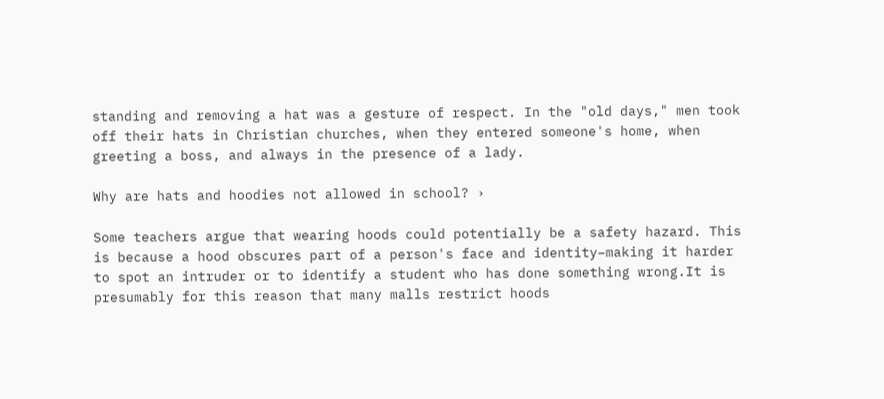standing and removing a hat was a gesture of respect. In the "old days," men took off their hats in Christian churches, when they entered someone's home, when greeting a boss, and always in the presence of a lady.

Why are hats and hoodies not allowed in school? ›

Some teachers argue that wearing hoods could potentially be a safety hazard. This is because a hood obscures part of a person's face and identity–making it harder to spot an intruder or to identify a student who has done something wrong.It is presumably for this reason that many malls restrict hoods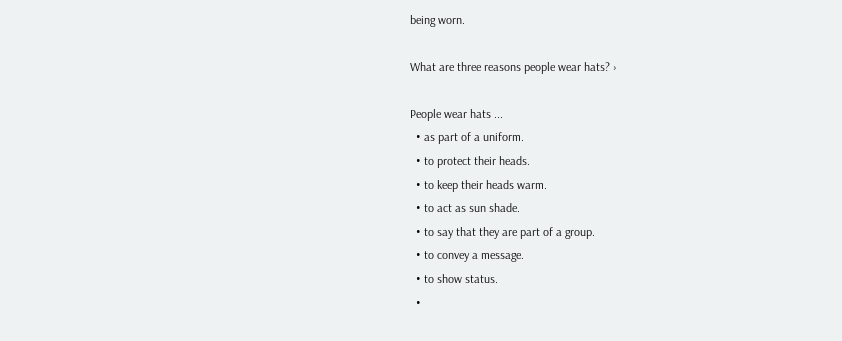being worn.

What are three reasons people wear hats? ›

People wear hats ...
  • as part of a uniform.
  • to protect their heads.
  • to keep their heads warm.
  • to act as sun shade.
  • to say that they are part of a group.
  • to convey a message.
  • to show status.
  •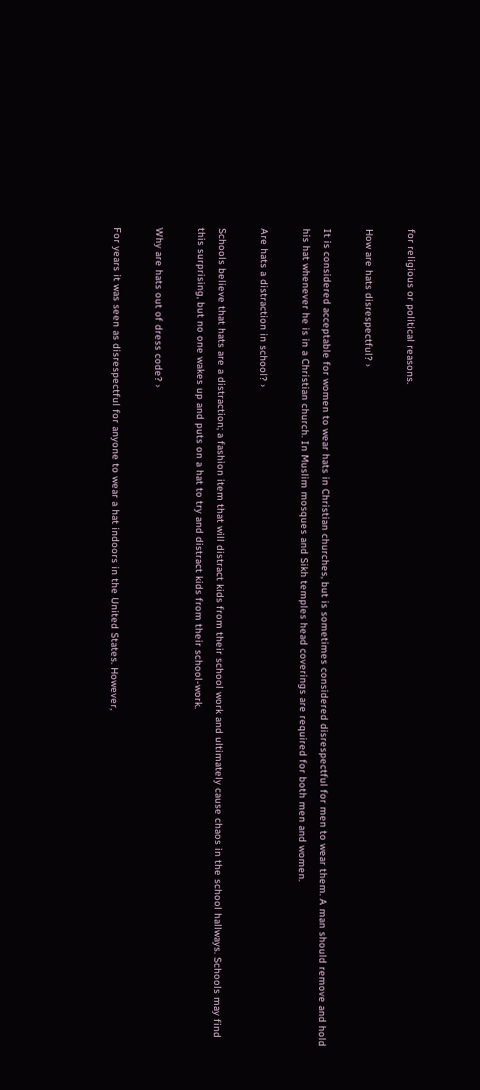for religious or political reasons.

How are hats disrespectful? ›

It is considered acceptable for women to wear hats in Christian churches, but is sometimes considered disrespectful for men to wear them. A man should remove and hold his hat whenever he is in a Christian church. In Muslim mosques and Sikh temples head coverings are required for both men and women.

Are hats a distraction in school? ›

Schools believe that hats are a distraction; a fashion item that will distract kids from their school work and ultimately cause chaos in the school hallways. Schools may find this surprising, but no one wakes up and puts on a hat to try and distract kids from their school-work.

Why are hats out of dress code? ›

For years it was seen as disrespectful for anyone to wear a hat indoors in the United States. However,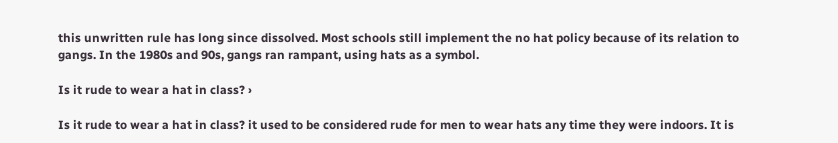this unwritten rule has long since dissolved. Most schools still implement the no hat policy because of its relation to gangs. In the 1980s and 90s, gangs ran rampant, using hats as a symbol.

Is it rude to wear a hat in class? ›

Is it rude to wear a hat in class? it used to be considered rude for men to wear hats any time they were indoors. It is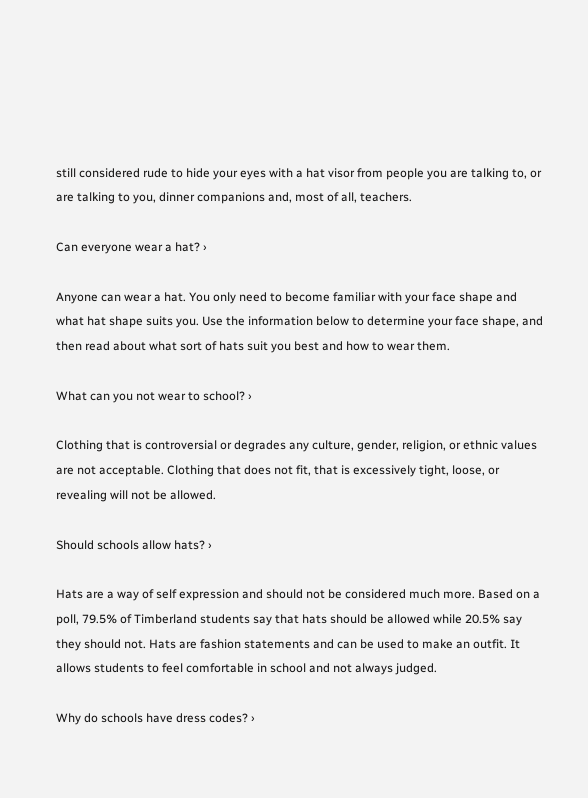still considered rude to hide your eyes with a hat visor from people you are talking to, or are talking to you, dinner companions and, most of all, teachers.

Can everyone wear a hat? ›

Anyone can wear a hat. You only need to become familiar with your face shape and what hat shape suits you. Use the information below to determine your face shape, and then read about what sort of hats suit you best and how to wear them.

What can you not wear to school? ›

Clothing that is controversial or degrades any culture, gender, religion, or ethnic values are not acceptable. Clothing that does not fit, that is excessively tight, loose, or revealing will not be allowed.

Should schools allow hats? ›

Hats are a way of self expression and should not be considered much more. Based on a poll, 79.5% of Timberland students say that hats should be allowed while 20.5% say they should not. Hats are fashion statements and can be used to make an outfit. It allows students to feel comfortable in school and not always judged.

Why do schools have dress codes? ›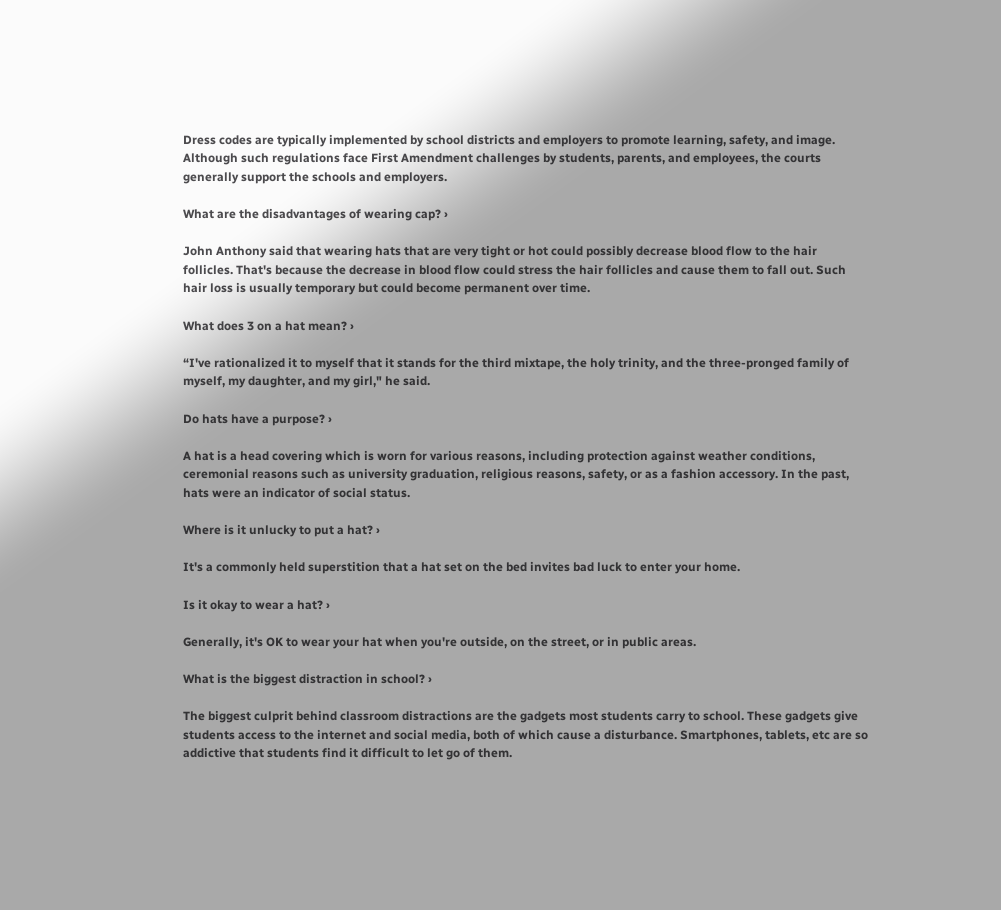Dress codes are typically implemented by school districts and employers to promote learning, safety, and image. Although such regulations face First Amendment challenges by students, parents, and employees, the courts generally support the schools and employers.

What are the disadvantages of wearing cap? ›

John Anthony said that wearing hats that are very tight or hot could possibly decrease blood flow to the hair follicles. That's because the decrease in blood flow could stress the hair follicles and cause them to fall out. Such hair loss is usually temporary but could become permanent over time.

What does 3 on a hat mean? ›

“I've rationalized it to myself that it stands for the third mixtape, the holy trinity, and the three-pronged family of myself, my daughter, and my girl," he said.

Do hats have a purpose? ›

A hat is a head covering which is worn for various reasons, including protection against weather conditions, ceremonial reasons such as university graduation, religious reasons, safety, or as a fashion accessory. In the past, hats were an indicator of social status.

Where is it unlucky to put a hat? ›

It's a commonly held superstition that a hat set on the bed invites bad luck to enter your home.

Is it okay to wear a hat? ›

Generally, it's OK to wear your hat when you're outside, on the street, or in public areas.

What is the biggest distraction in school? ›

The biggest culprit behind classroom distractions are the gadgets most students carry to school. These gadgets give students access to the internet and social media, both of which cause a disturbance. Smartphones, tablets, etc are so addictive that students find it difficult to let go of them.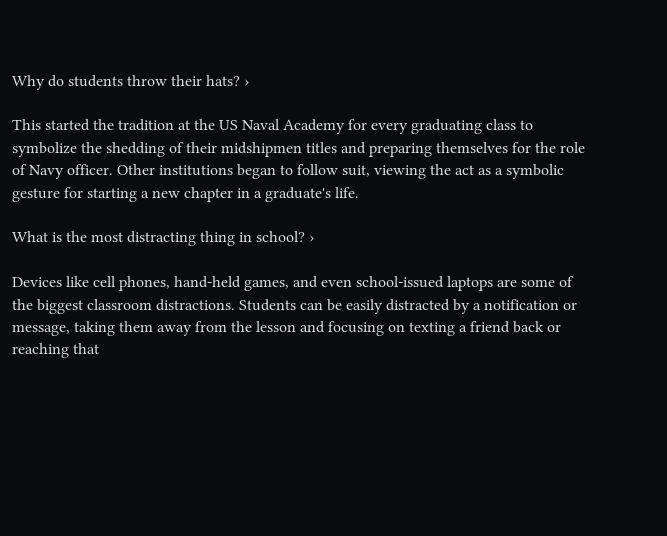Why do students throw their hats? ›

This started the tradition at the US Naval Academy for every graduating class to symbolize the shedding of their midshipmen titles and preparing themselves for the role of Navy officer. Other institutions began to follow suit, viewing the act as a symbolic gesture for starting a new chapter in a graduate's life.

What is the most distracting thing in school? ›

Devices like cell phones, hand-held games, and even school-issued laptops are some of the biggest classroom distractions. Students can be easily distracted by a notification or message, taking them away from the lesson and focusing on texting a friend back or reaching that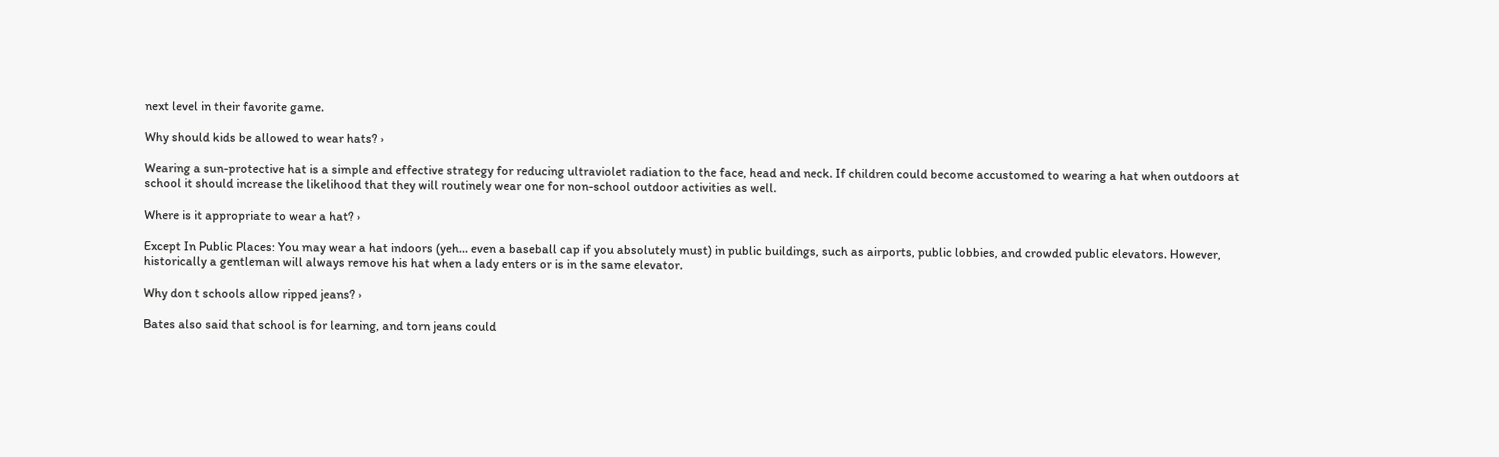next level in their favorite game.

Why should kids be allowed to wear hats? ›

Wearing a sun-protective hat is a simple and effective strategy for reducing ultraviolet radiation to the face, head and neck. If children could become accustomed to wearing a hat when outdoors at school it should increase the likelihood that they will routinely wear one for non-school outdoor activities as well.

Where is it appropriate to wear a hat? ›

Except In Public Places: You may wear a hat indoors (yeh… even a baseball cap if you absolutely must) in public buildings, such as airports, public lobbies, and crowded public elevators. However, historically a gentleman will always remove his hat when a lady enters or is in the same elevator.

Why don t schools allow ripped jeans? ›

Bates also said that school is for learning, and torn jeans could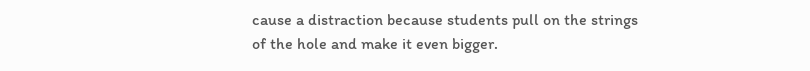cause a distraction because students pull on the strings of the hole and make it even bigger.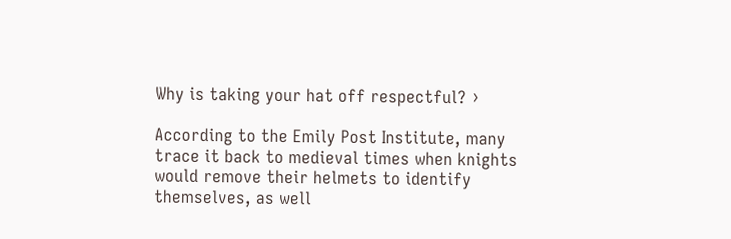Why is taking your hat off respectful? ›

According to the Emily Post Institute, many trace it back to medieval times when knights would remove their helmets to identify themselves, as well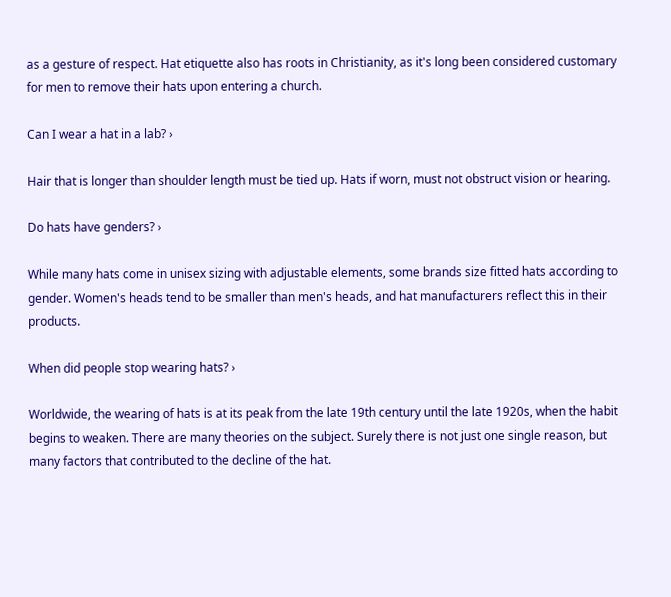as a gesture of respect. Hat etiquette also has roots in Christianity, as it's long been considered customary for men to remove their hats upon entering a church.

Can I wear a hat in a lab? ›

Hair that is longer than shoulder length must be tied up. Hats if worn, must not obstruct vision or hearing.

Do hats have genders? ›

While many hats come in unisex sizing with adjustable elements, some brands size fitted hats according to gender. Women's heads tend to be smaller than men's heads, and hat manufacturers reflect this in their products.

When did people stop wearing hats? ›

Worldwide, the wearing of hats is at its peak from the late 19th century until the late 1920s, when the habit begins to weaken. There are many theories on the subject. Surely there is not just one single reason, but many factors that contributed to the decline of the hat.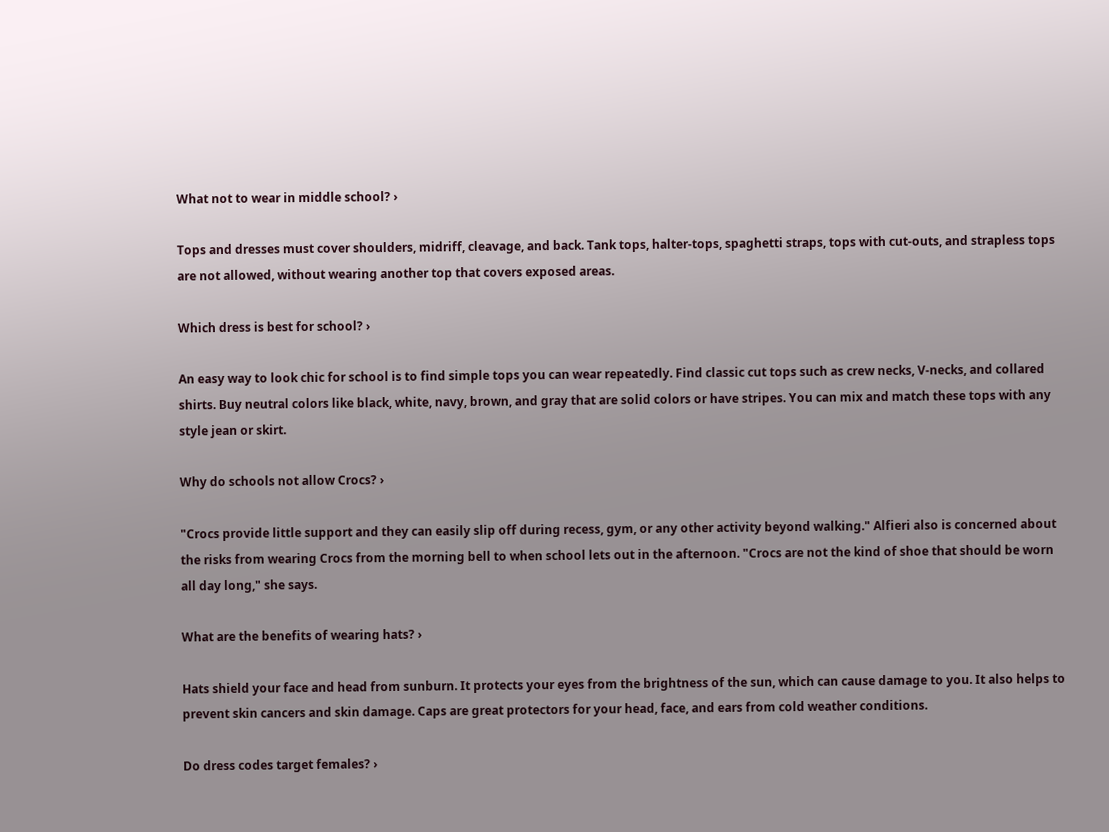What not to wear in middle school? ›

Tops and dresses must cover shoulders, midriff, cleavage, and back. Tank tops, halter-tops, spaghetti straps, tops with cut-outs, and strapless tops are not allowed, without wearing another top that covers exposed areas.

Which dress is best for school? ›

An easy way to look chic for school is to find simple tops you can wear repeatedly. Find classic cut tops such as crew necks, V-necks, and collared shirts. Buy neutral colors like black, white, navy, brown, and gray that are solid colors or have stripes. You can mix and match these tops with any style jean or skirt.

Why do schools not allow Crocs? ›

"Crocs provide little support and they can easily slip off during recess, gym, or any other activity beyond walking." Alfieri also is concerned about the risks from wearing Crocs from the morning bell to when school lets out in the afternoon. "Crocs are not the kind of shoe that should be worn all day long," she says.

What are the benefits of wearing hats? ›

Hats shield your face and head from sunburn. It protects your eyes from the brightness of the sun, which can cause damage to you. It also helps to prevent skin cancers and skin damage. Caps are great protectors for your head, face, and ears from cold weather conditions.

Do dress codes target females? ›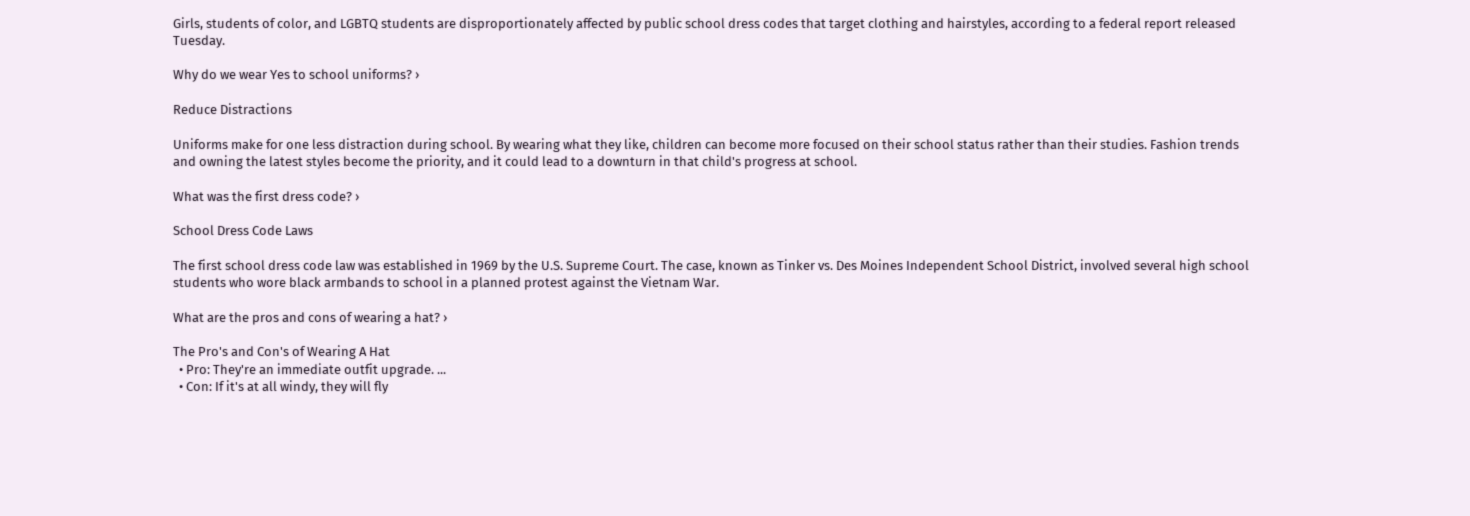Girls, students of color, and LGBTQ students are disproportionately affected by public school dress codes that target clothing and hairstyles, according to a federal report released Tuesday.

Why do we wear Yes to school uniforms? ›

Reduce Distractions

Uniforms make for one less distraction during school. By wearing what they like, children can become more focused on their school status rather than their studies. Fashion trends and owning the latest styles become the priority, and it could lead to a downturn in that child's progress at school.

What was the first dress code? ›

School Dress Code Laws

The first school dress code law was established in 1969 by the U.S. Supreme Court. The case, known as Tinker vs. Des Moines Independent School District, involved several high school students who wore black armbands to school in a planned protest against the Vietnam War.

What are the pros and cons of wearing a hat? ›

The Pro's and Con's of Wearing A Hat
  • Pro: They're an immediate outfit upgrade. ...
  • Con: If it's at all windy, they will fly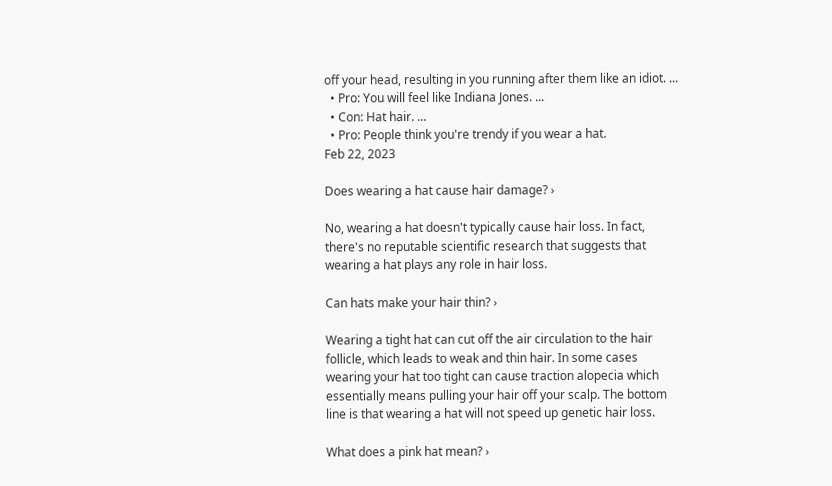off your head, resulting in you running after them like an idiot. ...
  • Pro: You will feel like Indiana Jones. ...
  • Con: Hat hair. ...
  • Pro: People think you're trendy if you wear a hat.
Feb 22, 2023

Does wearing a hat cause hair damage? ›

No, wearing a hat doesn't typically cause hair loss. In fact, there's no reputable scientific research that suggests that wearing a hat plays any role in hair loss.

Can hats make your hair thin? ›

Wearing a tight hat can cut off the air circulation to the hair follicle, which leads to weak and thin hair. In some cases wearing your hat too tight can cause traction alopecia which essentially means pulling your hair off your scalp. The bottom line is that wearing a hat will not speed up genetic hair loss.

What does a pink hat mean? ›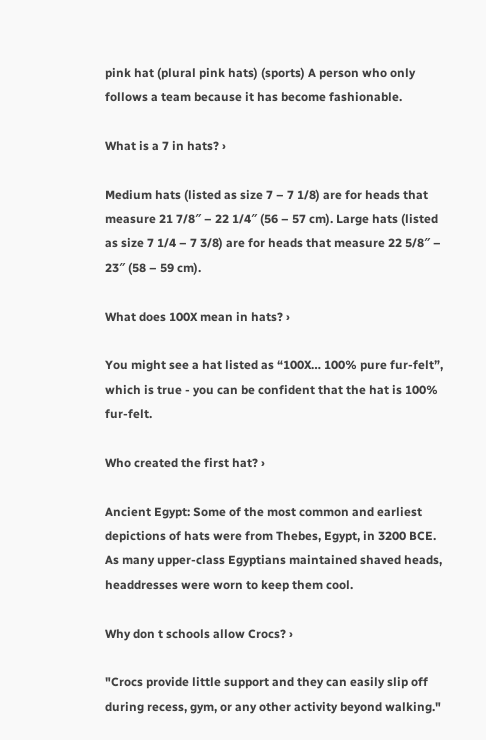pink hat (plural pink hats) (sports) A person who only follows a team because it has become fashionable.

What is a 7 in hats? ›

Medium hats (listed as size 7 – 7 1/8) are for heads that measure 21 7/8″ – 22 1/4″ (56 – 57 cm). Large hats (listed as size 7 1/4 – 7 3/8) are for heads that measure 22 5/8″ – 23″ (58 – 59 cm).

What does 100X mean in hats? ›

You might see a hat listed as “100X… 100% pure fur-felt”, which is true - you can be confident that the hat is 100% fur-felt.

Who created the first hat? ›

Ancient Egypt: Some of the most common and earliest depictions of hats were from Thebes, Egypt, in 3200 BCE. As many upper-class Egyptians maintained shaved heads, headdresses were worn to keep them cool.

Why don t schools allow Crocs? ›

"Crocs provide little support and they can easily slip off during recess, gym, or any other activity beyond walking."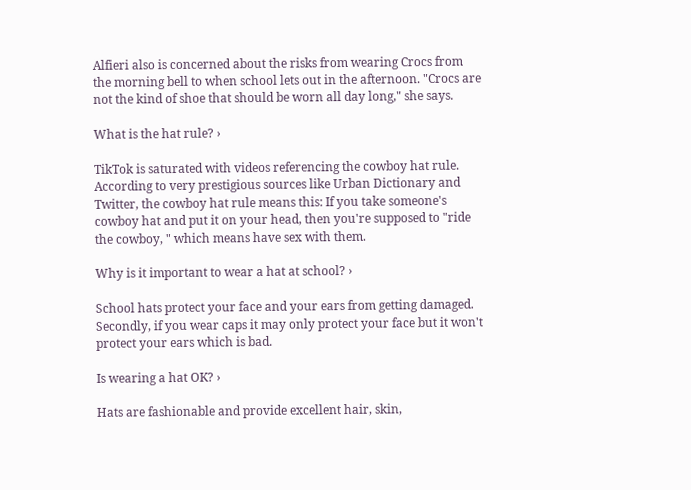Alfieri also is concerned about the risks from wearing Crocs from the morning bell to when school lets out in the afternoon. "Crocs are not the kind of shoe that should be worn all day long," she says.

What is the hat rule? ›

TikTok is saturated with videos referencing the cowboy hat rule. According to very prestigious sources like Urban Dictionary and Twitter, the cowboy hat rule means this: If you take someone's cowboy hat and put it on your head, then you're supposed to "ride the cowboy, " which means have sex with them.

Why is it important to wear a hat at school? ›

School hats protect your face and your ears from getting damaged. Secondly, if you wear caps it may only protect your face but it won't protect your ears which is bad.

Is wearing a hat OK? ›

Hats are fashionable and provide excellent hair, skin,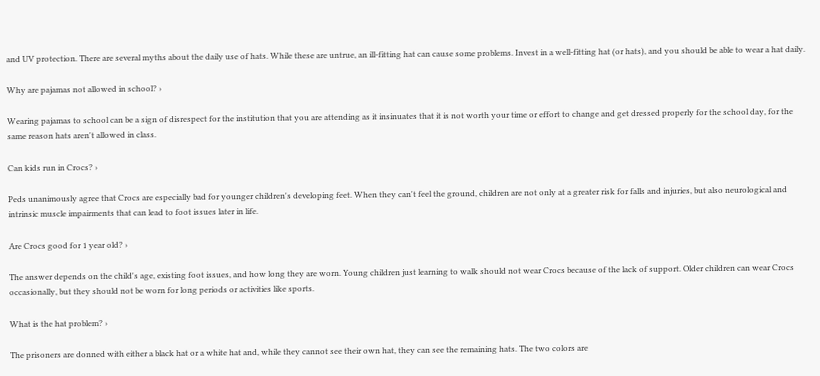and UV protection. There are several myths about the daily use of hats. While these are untrue, an ill-fitting hat can cause some problems. Invest in a well-fitting hat (or hats), and you should be able to wear a hat daily.

Why are pajamas not allowed in school? ›

Wearing pajamas to school can be a sign of disrespect for the institution that you are attending as it insinuates that it is not worth your time or effort to change and get dressed properly for the school day, for the same reason hats aren't allowed in class.

Can kids run in Crocs? ›

Peds unanimously agree that Crocs are especially bad for younger children's developing feet. When they can't feel the ground, children are not only at a greater risk for falls and injuries, but also neurological and intrinsic muscle impairments that can lead to foot issues later in life.

Are Crocs good for 1 year old? ›

The answer depends on the child's age, existing foot issues, and how long they are worn. Young children just learning to walk should not wear Crocs because of the lack of support. Older children can wear Crocs occasionally, but they should not be worn for long periods or activities like sports.

What is the hat problem? ›

The prisoners are donned with either a black hat or a white hat and, while they cannot see their own hat, they can see the remaining hats. The two colors are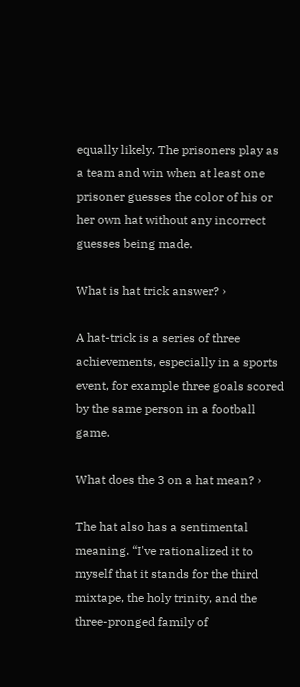equally likely. The prisoners play as a team and win when at least one prisoner guesses the color of his or her own hat without any incorrect guesses being made.

What is hat trick answer? ›

A hat-trick is a series of three achievements, especially in a sports event, for example three goals scored by the same person in a football game.

What does the 3 on a hat mean? ›

The hat also has a sentimental meaning. “I've rationalized it to myself that it stands for the third mixtape, the holy trinity, and the three-pronged family of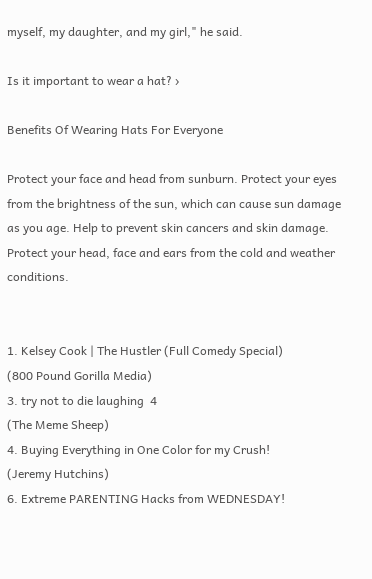myself, my daughter, and my girl," he said.

Is it important to wear a hat? ›

Benefits Of Wearing Hats For Everyone

Protect your face and head from sunburn. Protect your eyes from the brightness of the sun, which can cause sun damage as you age. Help to prevent skin cancers and skin damage. Protect your head, face and ears from the cold and weather conditions.


1. Kelsey Cook | The Hustler (Full Comedy Special)
(800 Pound Gorilla Media)
3. try not to die laughing  4
(The Meme Sheep)
4. Buying Everything in One Color for my Crush!
(Jeremy Hutchins)
6. Extreme PARENTING Hacks from WEDNESDAY!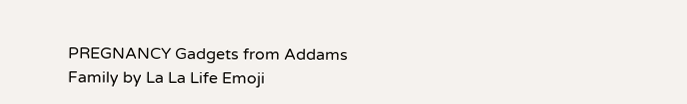PREGNANCY Gadgets from Addams Family by La La Life Emoji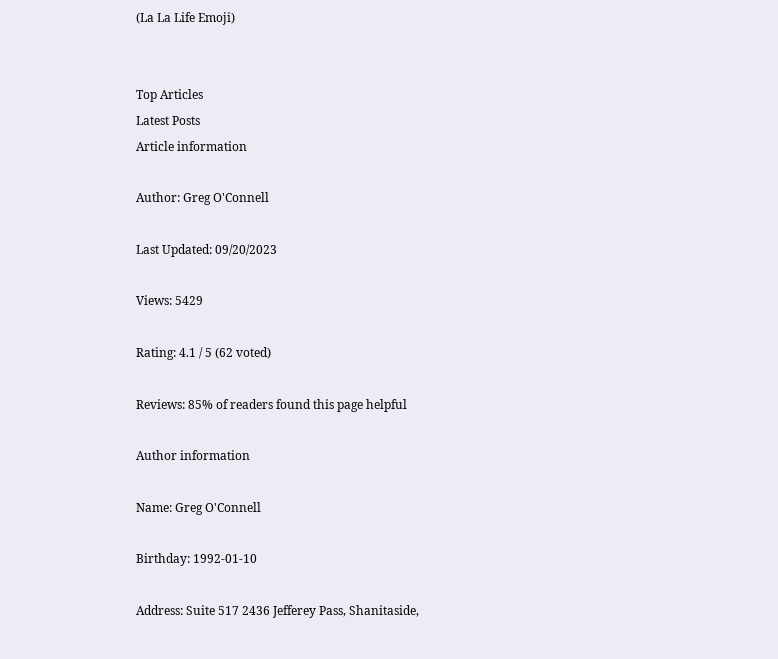(La La Life Emoji)


Top Articles
Latest Posts
Article information

Author: Greg O'Connell

Last Updated: 09/20/2023

Views: 5429

Rating: 4.1 / 5 (62 voted)

Reviews: 85% of readers found this page helpful

Author information

Name: Greg O'Connell

Birthday: 1992-01-10

Address: Suite 517 2436 Jefferey Pass, Shanitaside,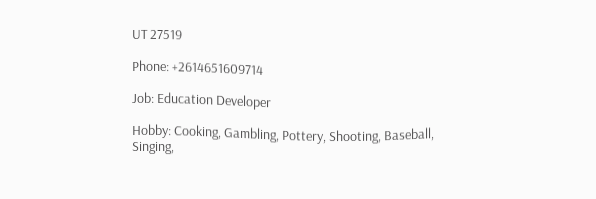UT 27519

Phone: +2614651609714

Job: Education Developer

Hobby: Cooking, Gambling, Pottery, Shooting, Baseball, Singing,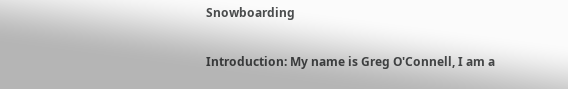Snowboarding

Introduction: My name is Greg O'Connell, I am a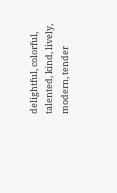delightful, colorful, talented, kind, lively, modern, tender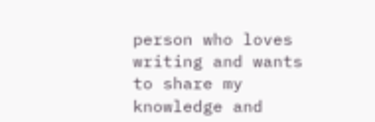person who loves writing and wants to share my knowledge and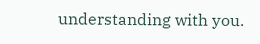understanding with you.